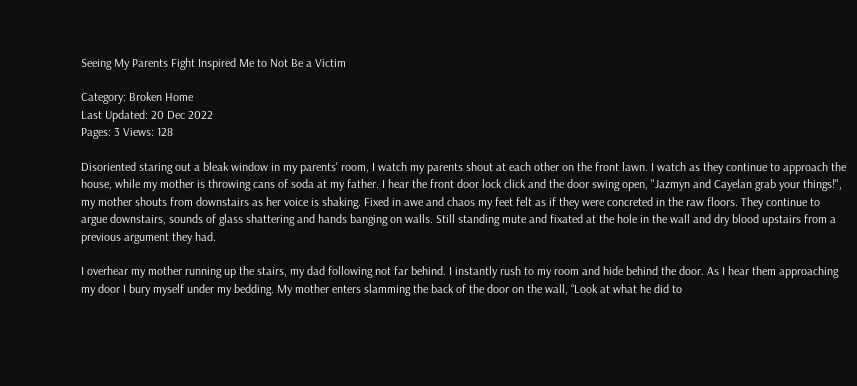Seeing My Parents Fight Inspired Me to Not Be a Victim

Category: Broken Home
Last Updated: 20 Dec 2022
Pages: 3 Views: 128

Disoriented staring out a bleak window in my parents' room, I watch my parents shout at each other on the front lawn. I watch as they continue to approach the house, while my mother is throwing cans of soda at my father. I hear the front door lock click and the door swing open, "Jazmyn and Cayelan grab your things!", my mother shouts from downstairs as her voice is shaking. Fixed in awe and chaos my feet felt as if they were concreted in the raw floors. They continue to argue downstairs, sounds of glass shattering and hands banging on walls. Still standing mute and fixated at the hole in the wall and dry blood upstairs from a previous argument they had.

I overhear my mother running up the stairs, my dad following not far behind. I instantly rush to my room and hide behind the door. As I hear them approaching my door I bury myself under my bedding. My mother enters slamming the back of the door on the wall, “Look at what he did to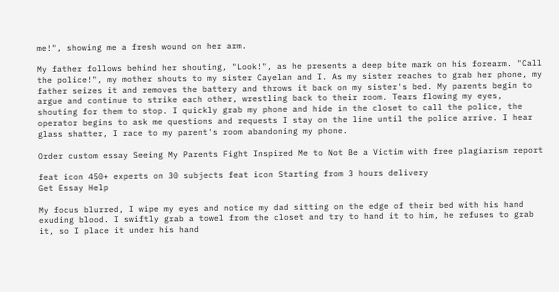me!", showing me a fresh wound on her arm.

My father follows behind her shouting, "Look!", as he presents a deep bite mark on his forearm. "Call the police!", my mother shouts to my sister Cayelan and I. As my sister reaches to grab her phone, my father seizes it and removes the battery and throws it back on my sister's bed. My parents begin to argue and continue to strike each other, wrestling back to their room. Tears flowing my eyes, shouting for them to stop. I quickly grab my phone and hide in the closet to call the police, the operator begins to ask me questions and requests I stay on the line until the police arrive. I hear glass shatter, I race to my parent's room abandoning my phone.

Order custom essay Seeing My Parents Fight Inspired Me to Not Be a Victim with free plagiarism report

feat icon 450+ experts on 30 subjects feat icon Starting from 3 hours delivery
Get Essay Help

My focus blurred, I wipe my eyes and notice my dad sitting on the edge of their bed with his hand exuding blood. I swiftly grab a towel from the closet and try to hand it to him, he refuses to grab it, so I place it under his hand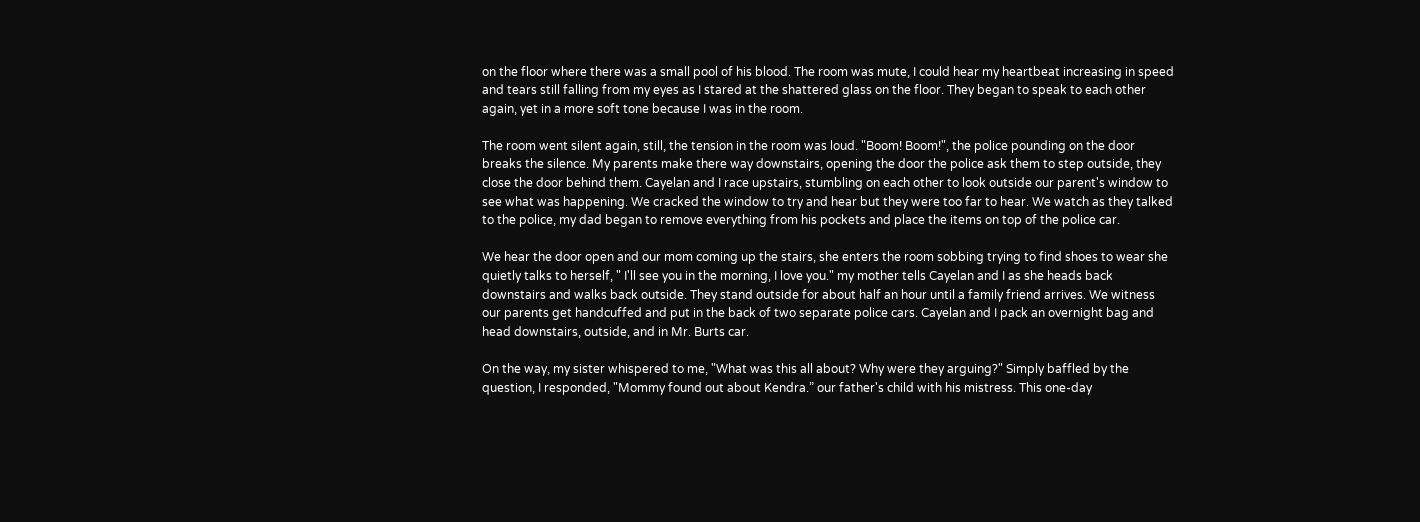on the floor where there was a small pool of his blood. The room was mute, I could hear my heartbeat increasing in speed and tears still falling from my eyes as I stared at the shattered glass on the floor. They began to speak to each other again, yet in a more soft tone because I was in the room.

The room went silent again, still, the tension in the room was loud. "Boom! Boom!", the police pounding on the door breaks the silence. My parents make there way downstairs, opening the door the police ask them to step outside, they close the door behind them. Cayelan and I race upstairs, stumbling on each other to look outside our parent's window to see what was happening. We cracked the window to try and hear but they were too far to hear. We watch as they talked to the police, my dad began to remove everything from his pockets and place the items on top of the police car.

We hear the door open and our mom coming up the stairs, she enters the room sobbing trying to find shoes to wear she quietly talks to herself, " I'll see you in the morning, I love you." my mother tells Cayelan and I as she heads back downstairs and walks back outside. They stand outside for about half an hour until a family friend arrives. We witness our parents get handcuffed and put in the back of two separate police cars. Cayelan and I pack an overnight bag and head downstairs, outside, and in Mr. Burts car.

On the way, my sister whispered to me, "What was this all about? Why were they arguing?" Simply baffled by the question, I responded, "Mommy found out about Kendra.” our father's child with his mistress. This one-day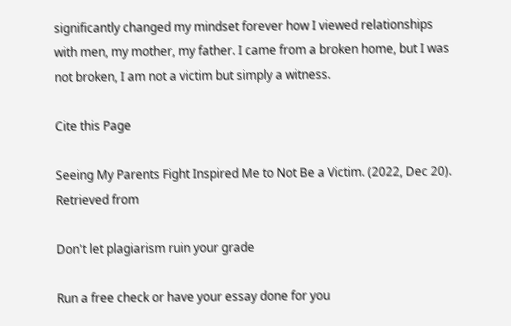significantly changed my mindset forever how I viewed relationships with men, my mother, my father. I came from a broken home, but I was not broken, I am not a victim but simply a witness.

Cite this Page

Seeing My Parents Fight Inspired Me to Not Be a Victim. (2022, Dec 20). Retrieved from

Don't let plagiarism ruin your grade

Run a free check or have your essay done for you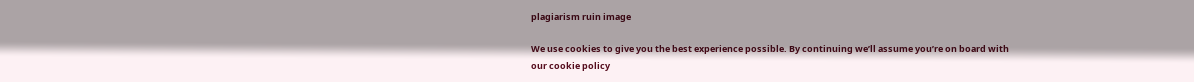plagiarism ruin image

We use cookies to give you the best experience possible. By continuing we’ll assume you’re on board with our cookie policy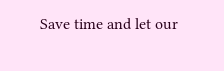Save time and let our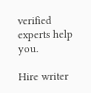verified experts help you.

Hire writer